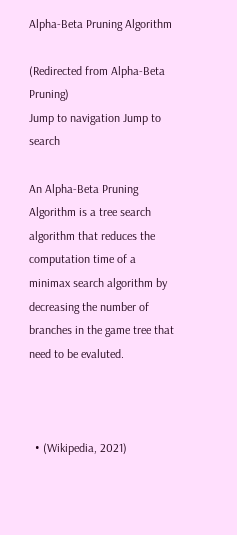Alpha-Beta Pruning Algorithm

(Redirected from Alpha-Beta Pruning)
Jump to navigation Jump to search

An Alpha-Beta Pruning Algorithm is a tree search algorithm that reduces the computation time of a minimax search algorithm by decreasing the number of branches in the game tree that need to be evaluted.



  • (Wikipedia, 2021)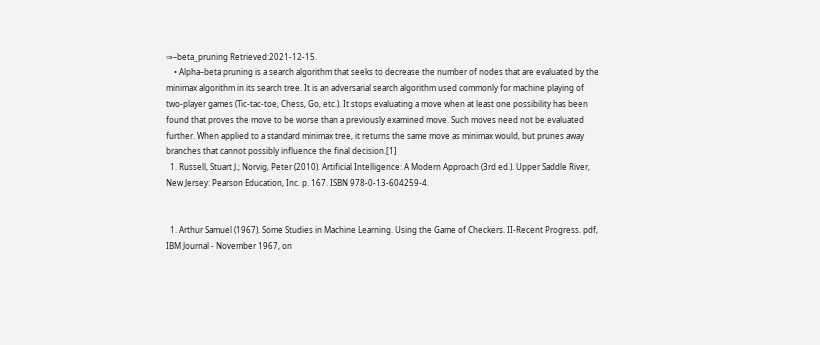⇒–beta_pruning Retrieved:2021-12-15.
    • Alpha–beta pruning is a search algorithm that seeks to decrease the number of nodes that are evaluated by the minimax algorithm in its search tree. It is an adversarial search algorithm used commonly for machine playing of two-player games (Tic-tac-toe, Chess, Go, etc.). It stops evaluating a move when at least one possibility has been found that proves the move to be worse than a previously examined move. Such moves need not be evaluated further. When applied to a standard minimax tree, it returns the same move as minimax would, but prunes away branches that cannot possibly influence the final decision.[1]
  1. Russell, Stuart J.; Norvig, Peter (2010). Artificial Intelligence: A Modern Approach (3rd ed.). Upper Saddle River, New Jersey: Pearson Education, Inc. p. 167. ISBN 978-0-13-604259-4.


  1. Arthur Samuel (1967). Some Studies in Machine Learning. Using the Game of Checkers. II-Recent Progress. pdf, IBM Journal - November 1967, on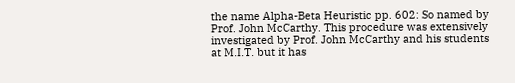the name Alpha-Beta Heuristic pp. 602: So named by Prof. John McCarthy. This procedure was extensively investigated by Prof. John McCarthy and his students at M.I.T. but it has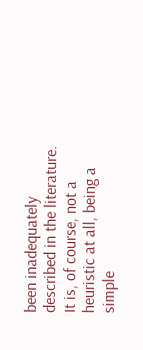been inadequately described in the literature. It is, of course, not a heuristic at all, being a simple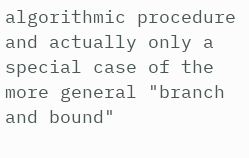algorithmic procedure and actually only a special case of the more general "branch and bound"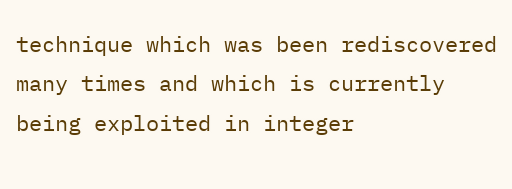technique which was been rediscovered many times and which is currently being exploited in integer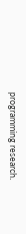programming research.